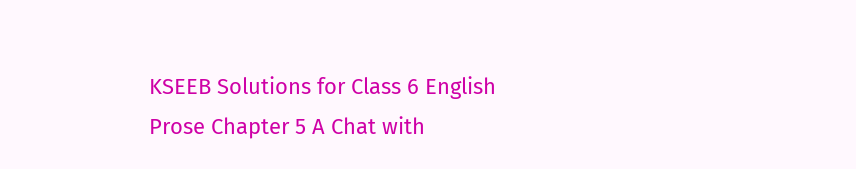KSEEB Solutions for Class 6 English Prose Chapter 5 A Chat with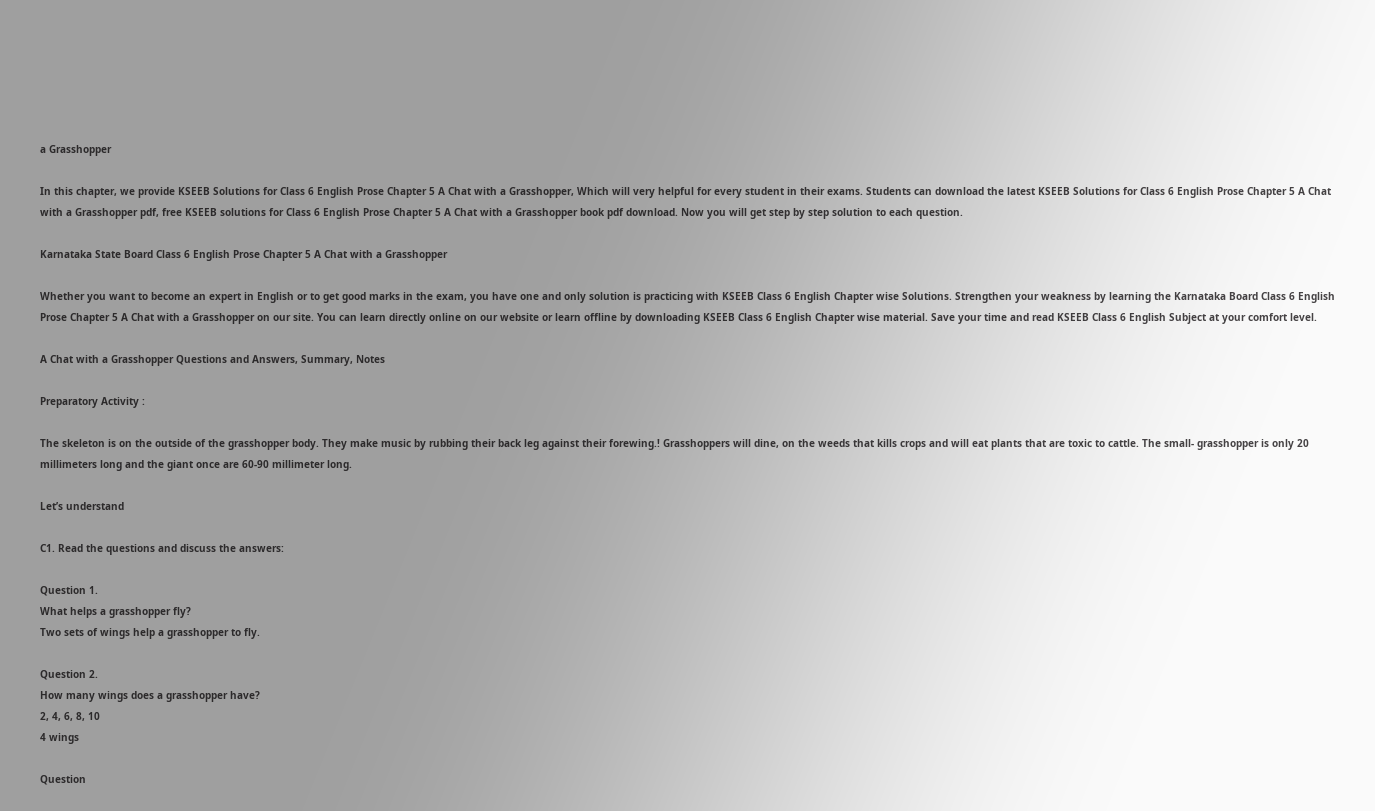a Grasshopper

In this chapter, we provide KSEEB Solutions for Class 6 English Prose Chapter 5 A Chat with a Grasshopper, Which will very helpful for every student in their exams. Students can download the latest KSEEB Solutions for Class 6 English Prose Chapter 5 A Chat with a Grasshopper pdf, free KSEEB solutions for Class 6 English Prose Chapter 5 A Chat with a Grasshopper book pdf download. Now you will get step by step solution to each question.

Karnataka State Board Class 6 English Prose Chapter 5 A Chat with a Grasshopper

Whether you want to become an expert in English or to get good marks in the exam, you have one and only solution is practicing with KSEEB Class 6 English Chapter wise Solutions. Strengthen your weakness by learning the Karnataka Board Class 6 English Prose Chapter 5 A Chat with a Grasshopper on our site. You can learn directly online on our website or learn offline by downloading KSEEB Class 6 English Chapter wise material. Save your time and read KSEEB Class 6 English Subject at your comfort level.

A Chat with a Grasshopper Questions and Answers, Summary, Notes

Preparatory Activity :

The skeleton is on the outside of the grasshopper body. They make music by rubbing their back leg against their forewing.! Grasshoppers will dine, on the weeds that kills crops and will eat plants that are toxic to cattle. The small- grasshopper is only 20 millimeters long and the giant once are 60-90 millimeter long.

Let’s understand

C1. Read the questions and discuss the answers:

Question 1.
What helps a grasshopper fly?
Two sets of wings help a grasshopper to fly.

Question 2.
How many wings does a grasshopper have?
2, 4, 6, 8, 10
4 wings

Question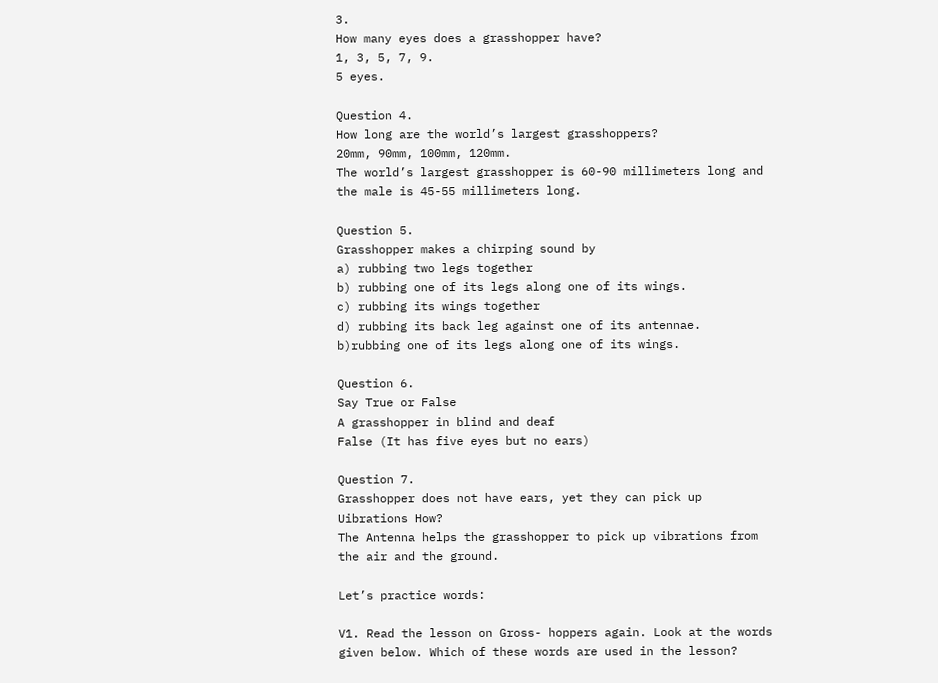3.
How many eyes does a grasshopper have?
1, 3, 5, 7, 9.
5 eyes.

Question 4.
How long are the world’s largest grasshoppers?
20mm, 90mm, 100mm, 120mm.
The world’s largest grasshopper is 60-90 millimeters long and the male is 45-55 millimeters long.

Question 5.
Grasshopper makes a chirping sound by
a) rubbing two legs together
b) rubbing one of its legs along one of its wings.
c) rubbing its wings together
d) rubbing its back leg against one of its antennae.
b)rubbing one of its legs along one of its wings.

Question 6.
Say True or False
A grasshopper in blind and deaf
False (It has five eyes but no ears)

Question 7.
Grasshopper does not have ears, yet they can pick up Uibrations How?
The Antenna helps the grasshopper to pick up vibrations from the air and the ground.

Let’s practice words:

V1. Read the lesson on Gross- hoppers again. Look at the words given below. Which of these words are used in the lesson?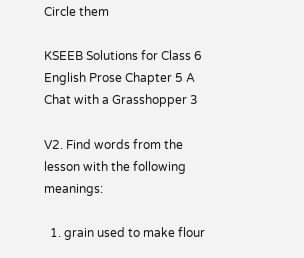Circle them

KSEEB Solutions for Class 6 English Prose Chapter 5 A Chat with a Grasshopper 3

V2. Find words from the lesson with the following meanings:

  1. grain used to make flour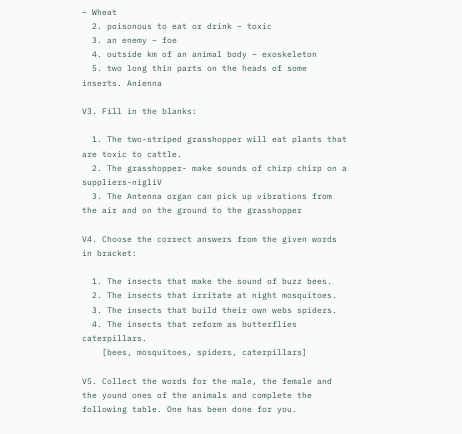– Wheat
  2. poisonous to eat or drink – toxic
  3. an enemy – foe
  4. outside km of an animal body – exoskeleton
  5. two long thin parts on the heads of some inserts. Anienna

V3. Fill in the blanks:

  1. The two-striped grasshopper will eat plants that are toxic to cattle.
  2. The grasshopper- make sounds of chirp chirp on a suppliers-nigliV
  3. The Antenna organ can pick up vibrations from the air and on the ground to the grasshopper

V4. Choose the correct answers from the given words in bracket:

  1. The insects that make the sound of buzz bees.
  2. The insects that irritate at night mosquitoes.
  3. The insects that build their own webs spiders.
  4. The insects that reform as butterflies caterpillars.
    [bees, mosquitoes, spiders, caterpillars]

V5. Collect the words for the male, the female and the yound ones of the animals and complete the following table. One has been done for you.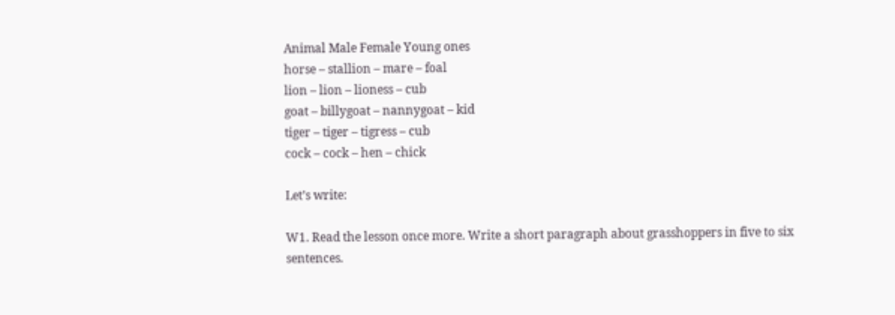Animal Male Female Young ones
horse – stallion – mare – foal
lion – lion – lioness – cub
goat – billygoat – nannygoat – kid
tiger – tiger – tigress – cub
cock – cock – hen – chick

Let’s write:

W1. Read the lesson once more. Write a short paragraph about grasshoppers in five to six sentences.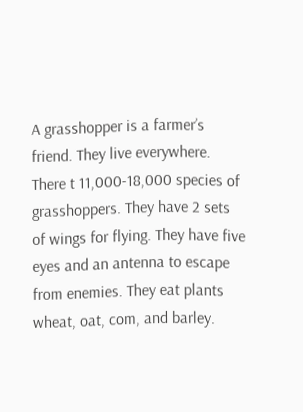A grasshopper is a farmer’s friend. They live everywhere. There t 11,000-18,000 species of grasshoppers. They have 2 sets of wings for flying. They have five eyes and an antenna to escape from enemies. They eat plants wheat, oat, com, and barley.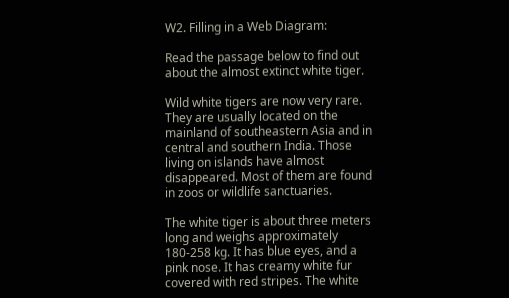W2. Filling in a Web Diagram:

Read the passage below to find out about the almost extinct white tiger.

Wild white tigers are now very rare. They are usually located on the mainland of southeastern Asia and in central and southern India. Those living on islands have almost disappeared. Most of them are found in zoos or wildlife sanctuaries.

The white tiger is about three meters long and weighs approximately 180-258 kg. It has blue eyes, and a pink nose. It has creamy white fur covered with red stripes. The white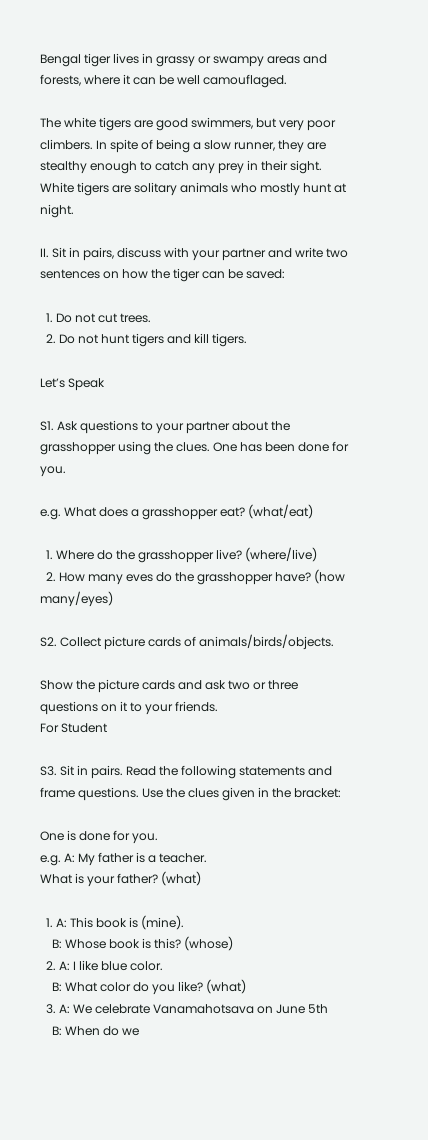Bengal tiger lives in grassy or swampy areas and forests, where it can be well camouflaged.

The white tigers are good swimmers, but very poor climbers. In spite of being a slow runner, they are stealthy enough to catch any prey in their sight. White tigers are solitary animals who mostly hunt at night.

II. Sit in pairs, discuss with your partner and write two sentences on how the tiger can be saved:

  1. Do not cut trees.
  2. Do not hunt tigers and kill tigers.

Let’s Speak

S1. Ask questions to your partner about the grasshopper using the clues. One has been done for you.

e.g. What does a grasshopper eat? (what/eat)

  1. Where do the grasshopper live? (where/live)
  2. How many eves do the grasshopper have? (how many/eyes)

S2. Collect picture cards of animals/birds/objects.

Show the picture cards and ask two or three questions on it to your friends.
For Student

S3. Sit in pairs. Read the following statements and frame questions. Use the clues given in the bracket:

One is done for you.
e.g. A: My father is a teacher.
What is your father? (what)

  1. A: This book is (mine).
    B: Whose book is this? (whose)
  2. A: I like blue color.
    B: What color do you like? (what)
  3. A: We celebrate Vanamahotsava on June 5th
    B: When do we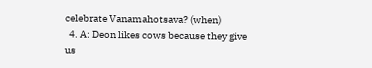celebrate Vanamahotsava? (when)
  4. A: Deon likes cows because they give us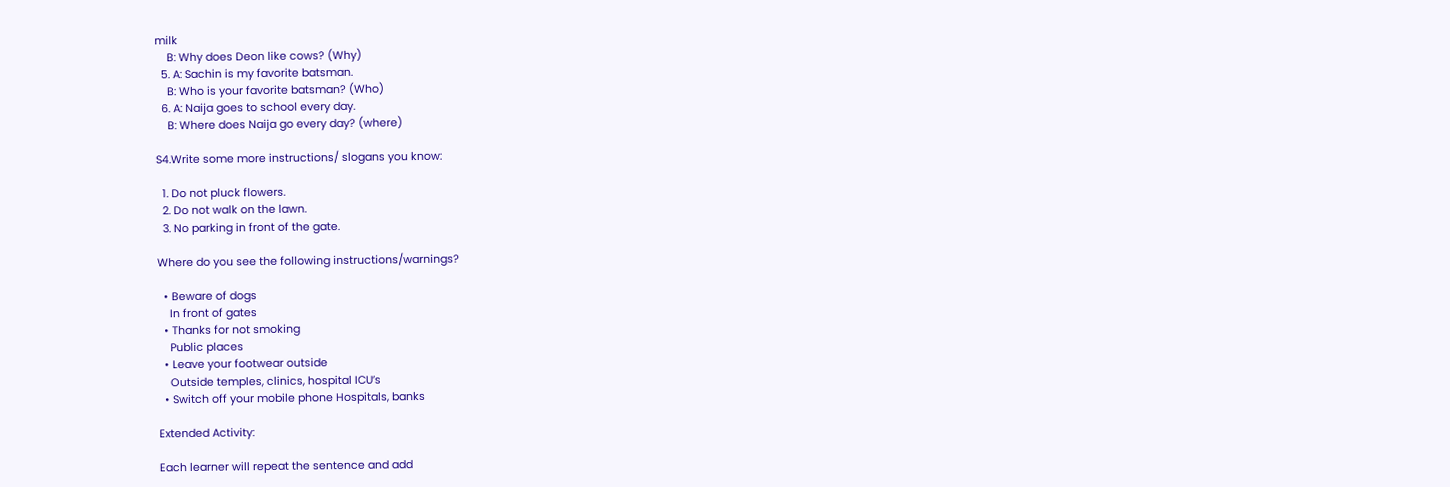milk
    B: Why does Deon like cows? (Why)
  5. A: Sachin is my favorite batsman.
    B: Who is your favorite batsman? (Who)
  6. A: Naija goes to school every day.
    B: Where does Naija go every day? (where)

S4.Write some more instructions/ slogans you know:

  1. Do not pluck flowers.
  2. Do not walk on the lawn.
  3. No parking in front of the gate.

Where do you see the following instructions/warnings?

  • Beware of dogs
    In front of gates
  • Thanks for not smoking
    Public places
  • Leave your footwear outside
    Outside temples, clinics, hospital ICU’s
  • Switch off your mobile phone Hospitals, banks

Extended Activity:

Each learner will repeat the sentence and add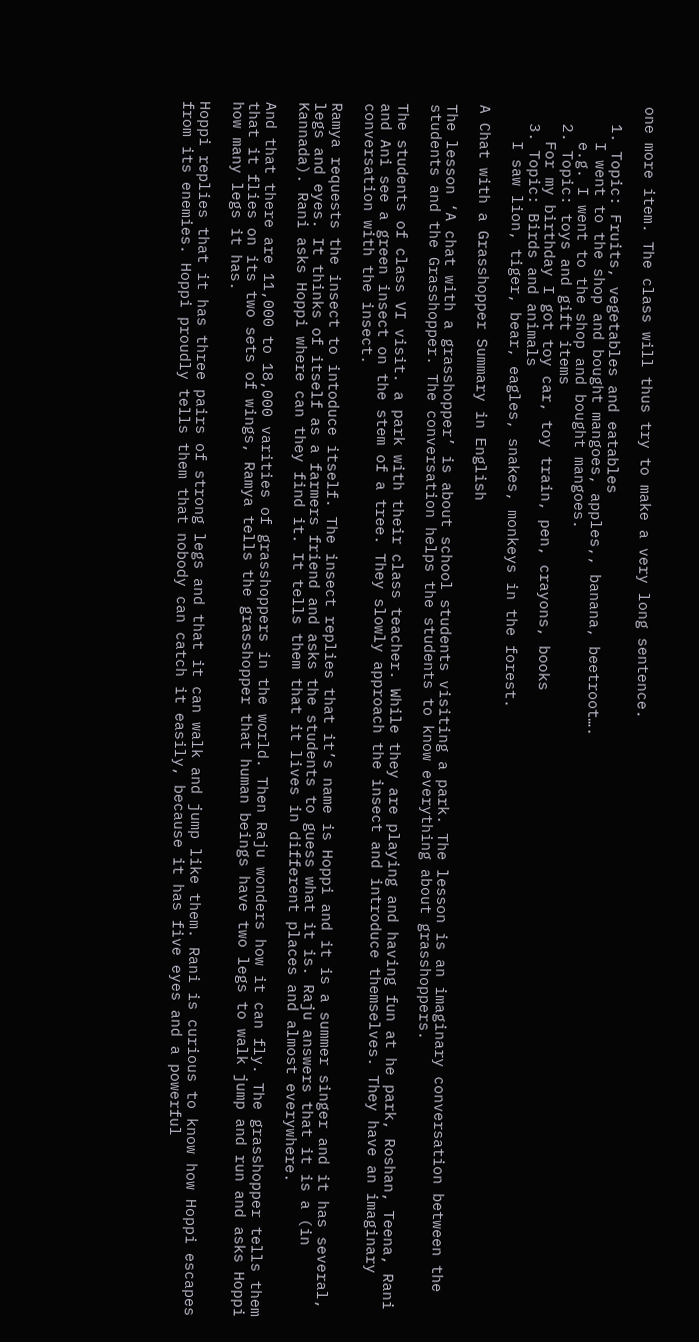one more item. The class will thus try to make a very long sentence.

  1. Topic: Fruits, vegetables and eatables
    I went to the shop and bought mangoes, apples,, banana, beetroot….
    e.g. I went to the shop and bought mangoes.
  2. Topic: toys and gift items
    For my birthday I got toy car, toy train, pen, crayons, books
  3. Topic: Birds and animals
    I saw lion, tiger, bear, eagles, snakes, monkeys in the forest.

A Chat with a Grasshopper Summary in English

The lesson ‘A chat with a grasshopper’ is about school students visiting a park. The lesson is an imaginary conversation between the students and the Grasshopper. The conversation helps the students to know everything about grasshoppers.

The students of class VI visit. a park with their class teacher. While they are playing and having fun at he park, Roshan, Teena, Rani and Ani see a green insect on the stem of a tree. They slowly approach the insect and introduce themselves. They have an imaginary conversation with the insect.

Ramya requests the insect to intoduce itself. The insect replies that it’s name is Hoppi and it is a summer singer and it has several, legs and eyes. It thinks of itself as a farmers friend and asks the students to guess what it is. Raju answers that it is a (in Kannada). Rani asks Hoppi where can they find it. It tells them that it lives in different places and almost everywhere.

And that there are 11,000 to 18,000 varities of grasshoppers in the world. Then Raju wonders how it can fly. The grasshopper tells them that it flies on its two sets of wings, Ramya tells the grasshopper that human beings have two legs to walk jump and run and asks Hoppi how many legs it has.

Hoppi replies that it has three pairs of strong legs and that it can walk and jump like them. Rani is curious to know how Hoppi escapes from its enemies. Hoppi proudly tells them that nobody can catch it easily, because it has five eyes and a powerful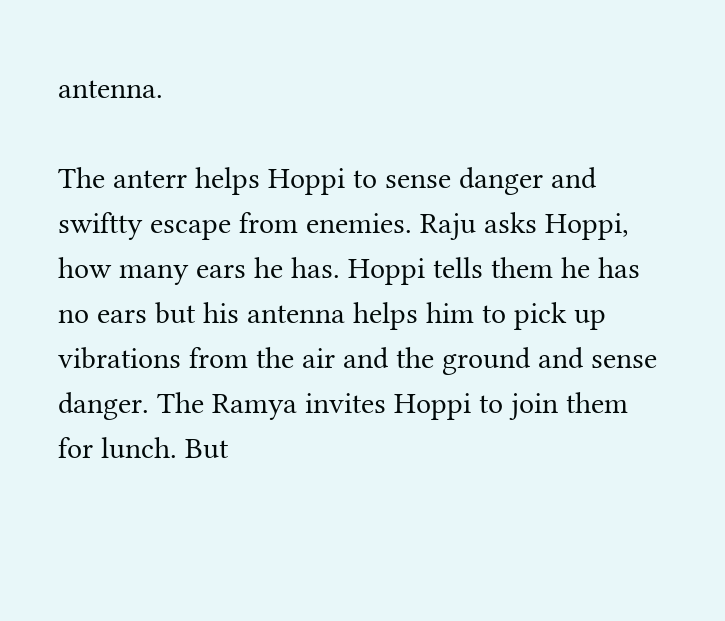antenna.

The anterr helps Hoppi to sense danger and swiftty escape from enemies. Raju asks Hoppi, how many ears he has. Hoppi tells them he has no ears but his antenna helps him to pick up vibrations from the air and the ground and sense danger. The Ramya invites Hoppi to join them for lunch. But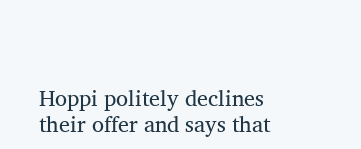Hoppi politely declines their offer and says that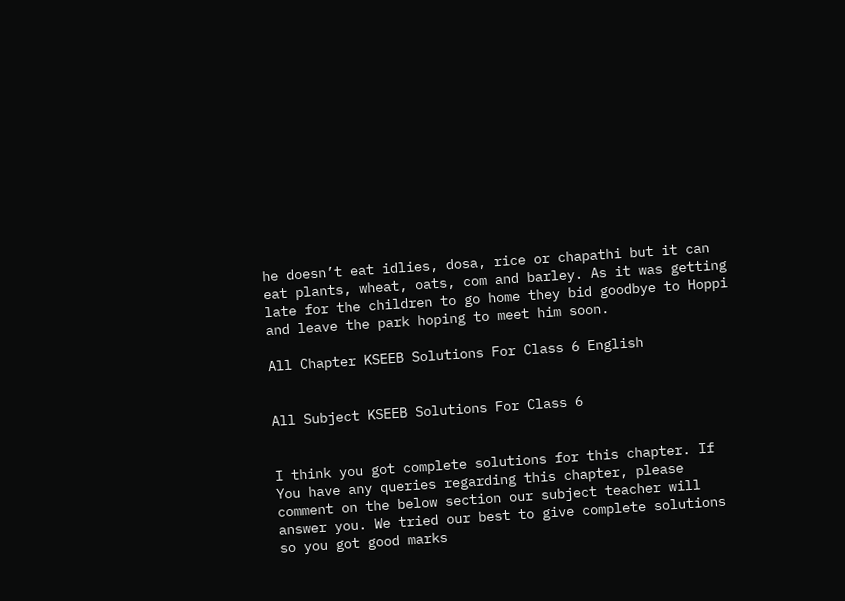he doesn’t eat idlies, dosa, rice or chapathi but it can eat plants, wheat, oats, com and barley. As it was getting late for the children to go home they bid goodbye to Hoppi and leave the park hoping to meet him soon.

All Chapter KSEEB Solutions For Class 6 English


All Subject KSEEB Solutions For Class 6


I think you got complete solutions for this chapter. If You have any queries regarding this chapter, please comment on the below section our subject teacher will answer you. We tried our best to give complete solutions so you got good marks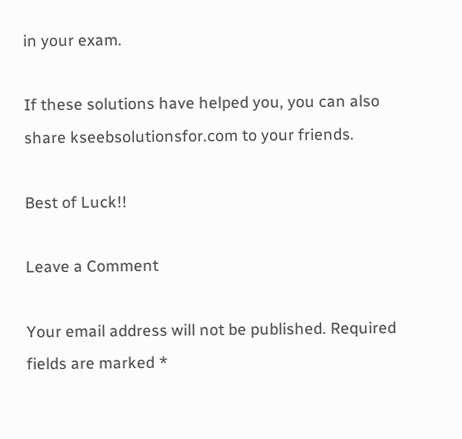in your exam.

If these solutions have helped you, you can also share kseebsolutionsfor.com to your friends.

Best of Luck!!

Leave a Comment

Your email address will not be published. Required fields are marked *